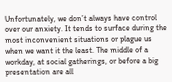Unfortunately, we don’t always have control over our anxiety. It tends to surface during the most inconvenient situations or plague us when we want it the least. The middle of a workday, at social gatherings, or before a big presentation are all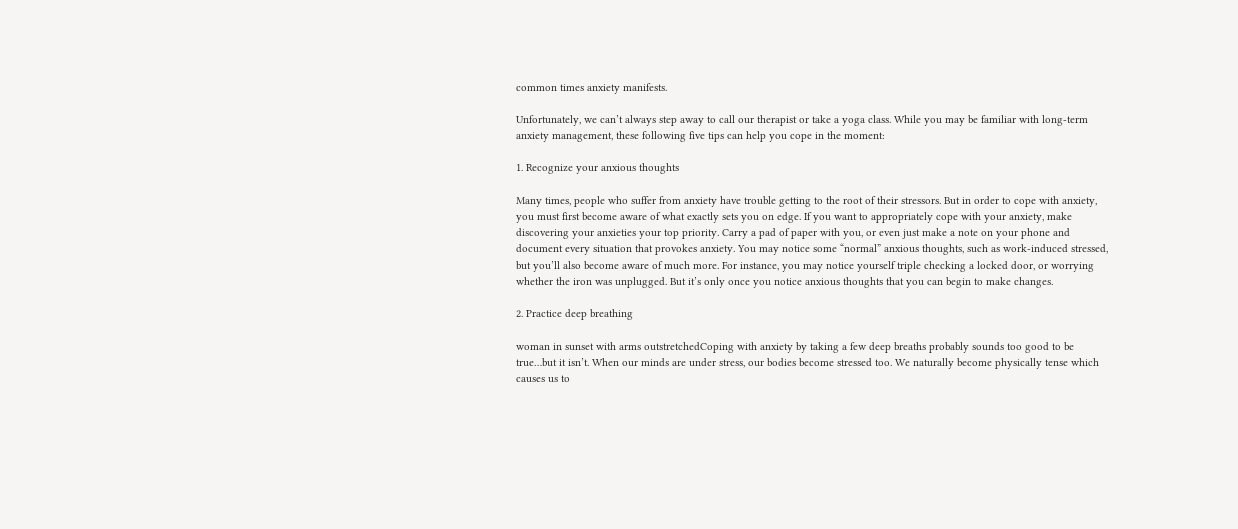common times anxiety manifests.

Unfortunately, we can’t always step away to call our therapist or take a yoga class. While you may be familiar with long-term anxiety management, these following five tips can help you cope in the moment:

1. Recognize your anxious thoughts

Many times, people who suffer from anxiety have trouble getting to the root of their stressors. But in order to cope with anxiety, you must first become aware of what exactly sets you on edge. If you want to appropriately cope with your anxiety, make discovering your anxieties your top priority. Carry a pad of paper with you, or even just make a note on your phone and document every situation that provokes anxiety. You may notice some “normal” anxious thoughts, such as work-induced stressed, but you’ll also become aware of much more. For instance, you may notice yourself triple checking a locked door, or worrying whether the iron was unplugged. But it’s only once you notice anxious thoughts that you can begin to make changes.

2. Practice deep breathing

woman in sunset with arms outstretchedCoping with anxiety by taking a few deep breaths probably sounds too good to be true…but it isn’t. When our minds are under stress, our bodies become stressed too. We naturally become physically tense which causes us to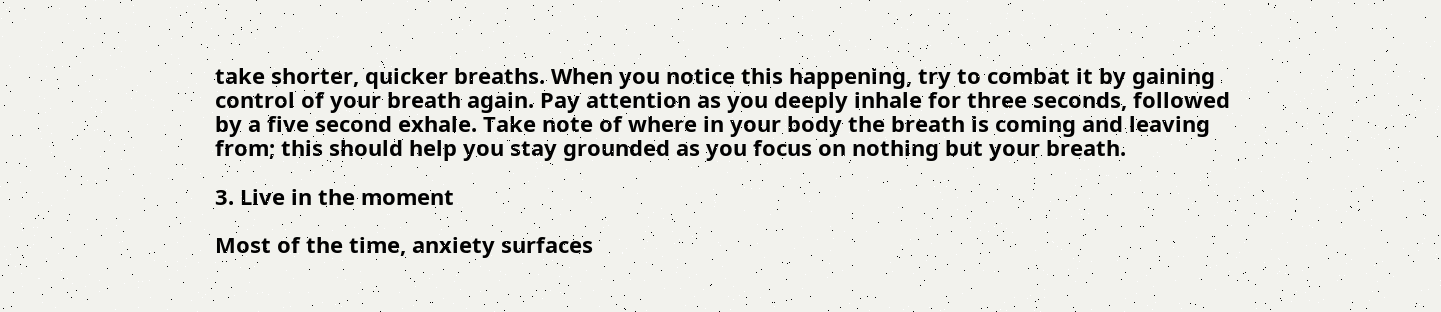take shorter, quicker breaths. When you notice this happening, try to combat it by gaining control of your breath again. Pay attention as you deeply inhale for three seconds, followed by a five second exhale. Take note of where in your body the breath is coming and leaving from; this should help you stay grounded as you focus on nothing but your breath.

3. Live in the moment

Most of the time, anxiety surfaces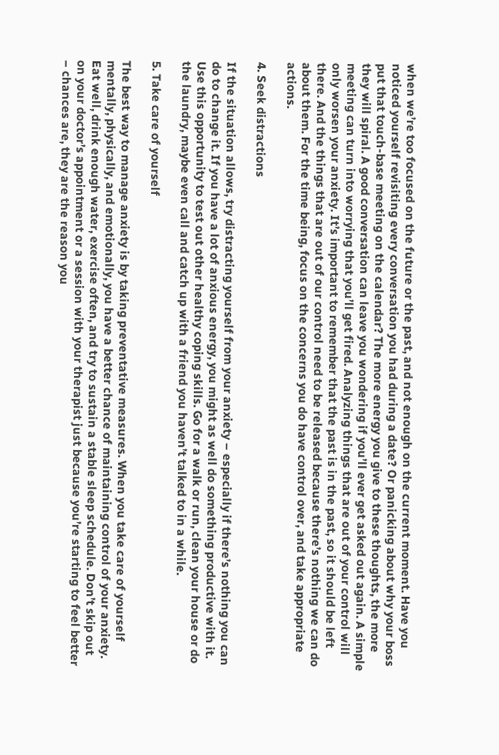when we’re too focused on the future or the past, and not enough on the current moment. Have you noticed yourself revisiting every conversation you had during a date? Or panicking about why your boss put that touch-base meeting on the calendar? The more energy you give to these thoughts, the more they will spiral. A good conversation can leave you wondering if you’ll ever get asked out again. A simple meeting can turn into worrying that you’ll get fired. Analyzing things that are out of your control will only worsen your anxiety. It’s important to remember that the past is in the past, so it should be left there. And the things that are out of our control need to be released because there’s nothing we can do about them. For the time being, focus on the concerns you do have control over, and take appropriate actions.

4. Seek distractions

If the situation allows, try distracting yourself from your anxiety – especially if there’s nothing you can do to change it. If you have a lot of anxious energy, you might as well do something productive with it. Use this opportunity to test out other healthy coping skills. Go for a walk or run, clean your house or do the laundry, maybe even call and catch up with a friend you haven’t talked to in a while.

5. Take care of yourself

The best way to manage anxiety is by taking preventative measures. When you take care of yourself mentally, physically, and emotionally, you have a better chance of maintaining control of your anxiety. Eat well, drink enough water, exercise often, and try to sustain a stable sleep schedule. Don’t skip out on your doctor’s appointment or a session with your therapist just because you’re starting to feel better – chances are, they are the reason you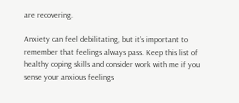are recovering.

Anxiety can feel debilitating, but it’s important to remember that feelings always pass. Keep this list of healthy coping skills and consider work with me if you sense your anxious feelings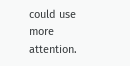could use more attention.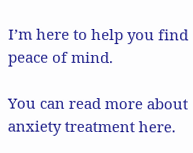I’m here to help you find peace of mind.

You can read more about anxiety treatment here.